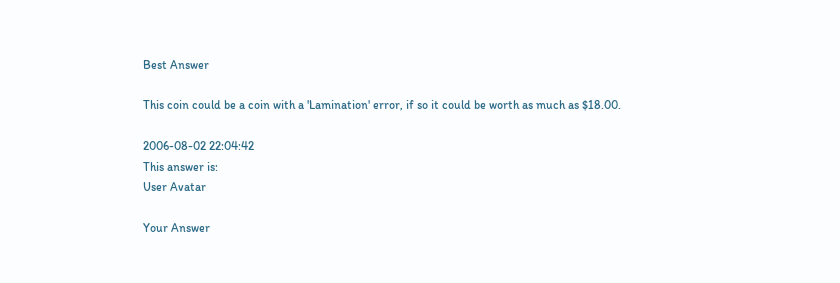Best Answer

This coin could be a coin with a 'Lamination' error, if so it could be worth as much as $18.00.

2006-08-02 22:04:42
This answer is:
User Avatar

Your Answer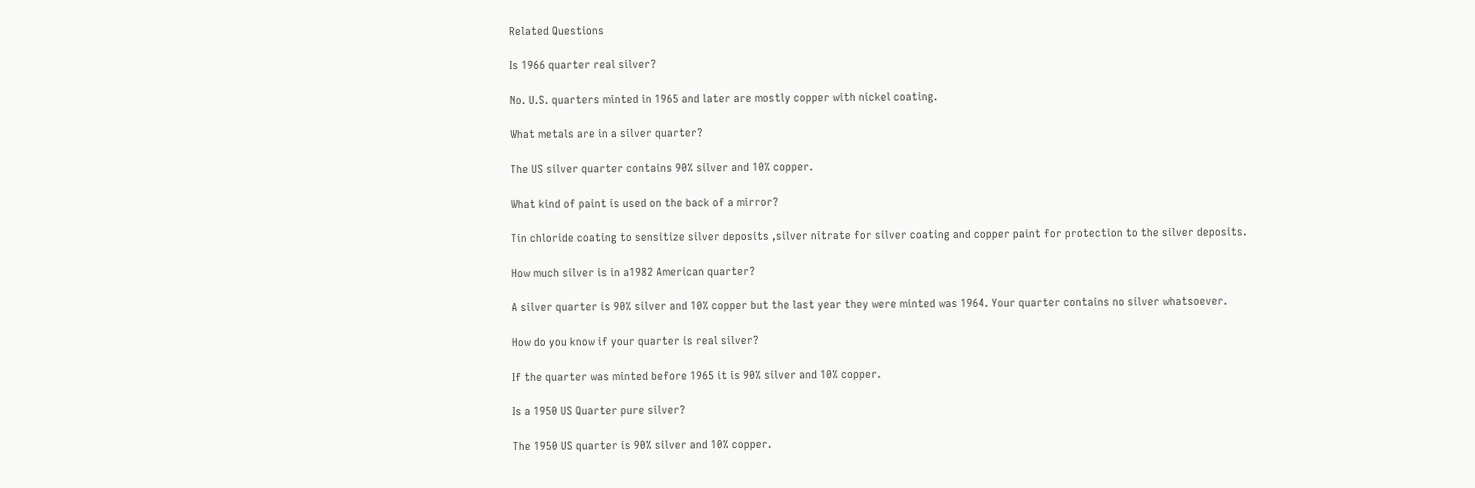Related Questions

Is 1966 quarter real silver?

No. U.S. quarters minted in 1965 and later are mostly copper with nickel coating.

What metals are in a silver quarter?

The US silver quarter contains 90% silver and 10% copper.

What kind of paint is used on the back of a mirror?

Tin chloride coating to sensitize silver deposits ,silver nitrate for silver coating and copper paint for protection to the silver deposits.

How much silver is in a1982 American quarter?

A silver quarter is 90% silver and 10% copper but the last year they were minted was 1964. Your quarter contains no silver whatsoever.

How do you know if your quarter is real silver?

If the quarter was minted before 1965 it is 90% silver and 10% copper.

Is a 1950 US Quarter pure silver?

The 1950 US quarter is 90% silver and 10% copper.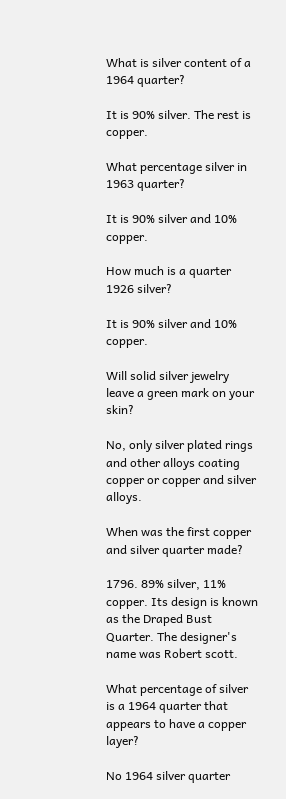What is silver content of a 1964 quarter?

It is 90% silver. The rest is copper.

What percentage silver in 1963 quarter?

It is 90% silver and 10% copper.

How much is a quarter 1926 silver?

It is 90% silver and 10% copper.

Will solid silver jewelry leave a green mark on your skin?

No, only silver plated rings and other alloys coating copper or copper and silver alloys.

When was the first copper and silver quarter made?

1796. 89% silver, 11% copper. Its design is known as the Draped Bust Quarter. The designer's name was Robert scott.

What percentage of silver is a 1964 quarter that appears to have a copper layer?

No 1964 silver quarter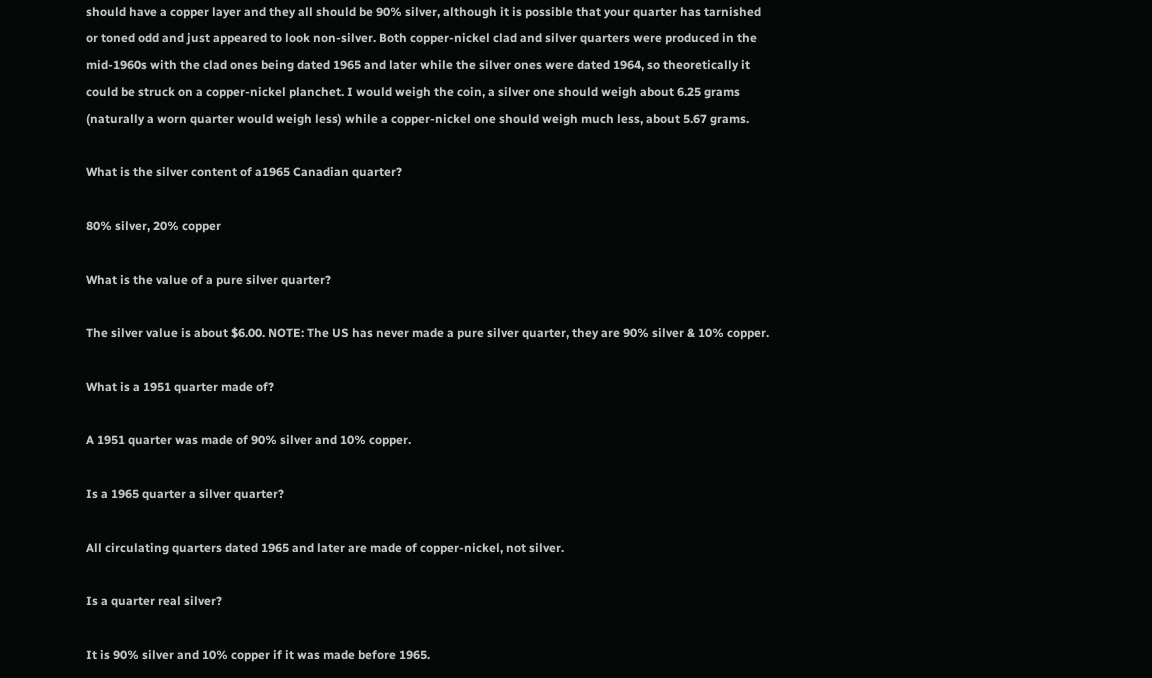should have a copper layer and they all should be 90% silver, although it is possible that your quarter has tarnished or toned odd and just appeared to look non-silver. Both copper-nickel clad and silver quarters were produced in the mid-1960s with the clad ones being dated 1965 and later while the silver ones were dated 1964, so theoretically it could be struck on a copper-nickel planchet. I would weigh the coin, a silver one should weigh about 6.25 grams (naturally a worn quarter would weigh less) while a copper-nickel one should weigh much less, about 5.67 grams.

What is the silver content of a1965 Canadian quarter?

80% silver, 20% copper

What is the value of a pure silver quarter?

The silver value is about $6.00. NOTE: The US has never made a pure silver quarter, they are 90% silver & 10% copper.

What is a 1951 quarter made of?

A 1951 quarter was made of 90% silver and 10% copper.

Is a 1965 quarter a silver quarter?

All circulating quarters dated 1965 and later are made of copper-nickel, not silver.

Is a quarter real silver?

It is 90% silver and 10% copper if it was made before 1965.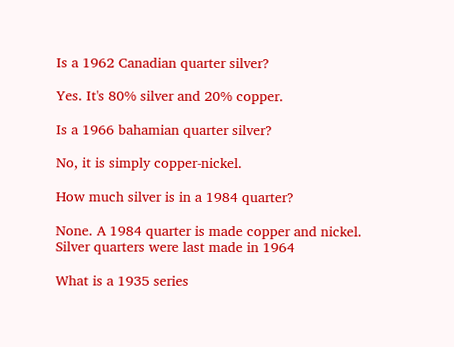Is a 1962 Canadian quarter silver?

Yes. It's 80% silver and 20% copper.

Is a 1966 bahamian quarter silver?

No, it is simply copper-nickel.

How much silver is in a 1984 quarter?

None. A 1984 quarter is made copper and nickel. Silver quarters were last made in 1964

What is a 1935 series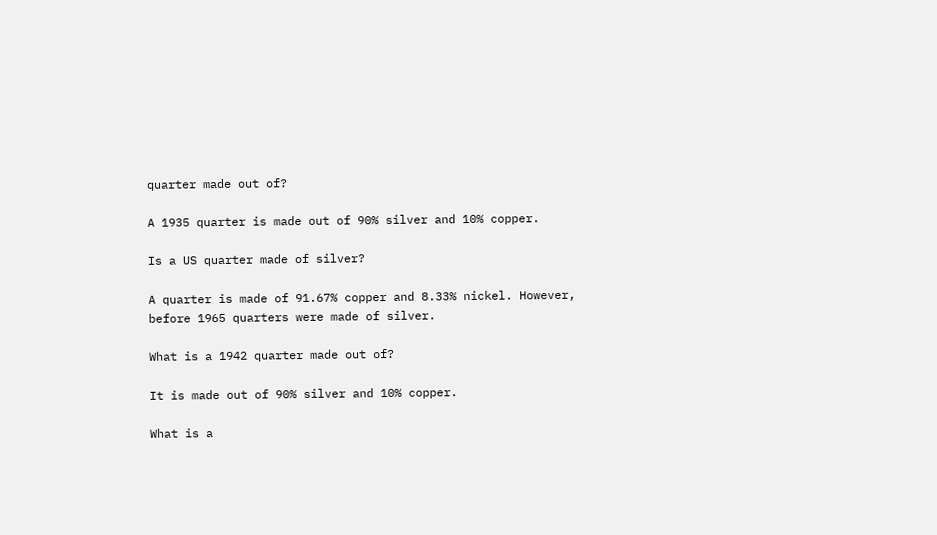quarter made out of?

A 1935 quarter is made out of 90% silver and 10% copper.

Is a US quarter made of silver?

A quarter is made of 91.67% copper and 8.33% nickel. However, before 1965 quarters were made of silver.

What is a 1942 quarter made out of?

It is made out of 90% silver and 10% copper.

What is a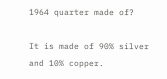1964 quarter made of?

It is made of 90% silver and 10% copper.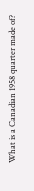What is a Canadian 1958 quarter made of?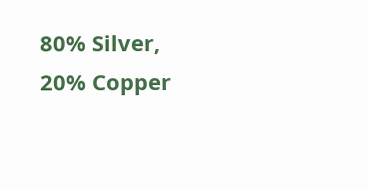80% Silver, 20% Copper